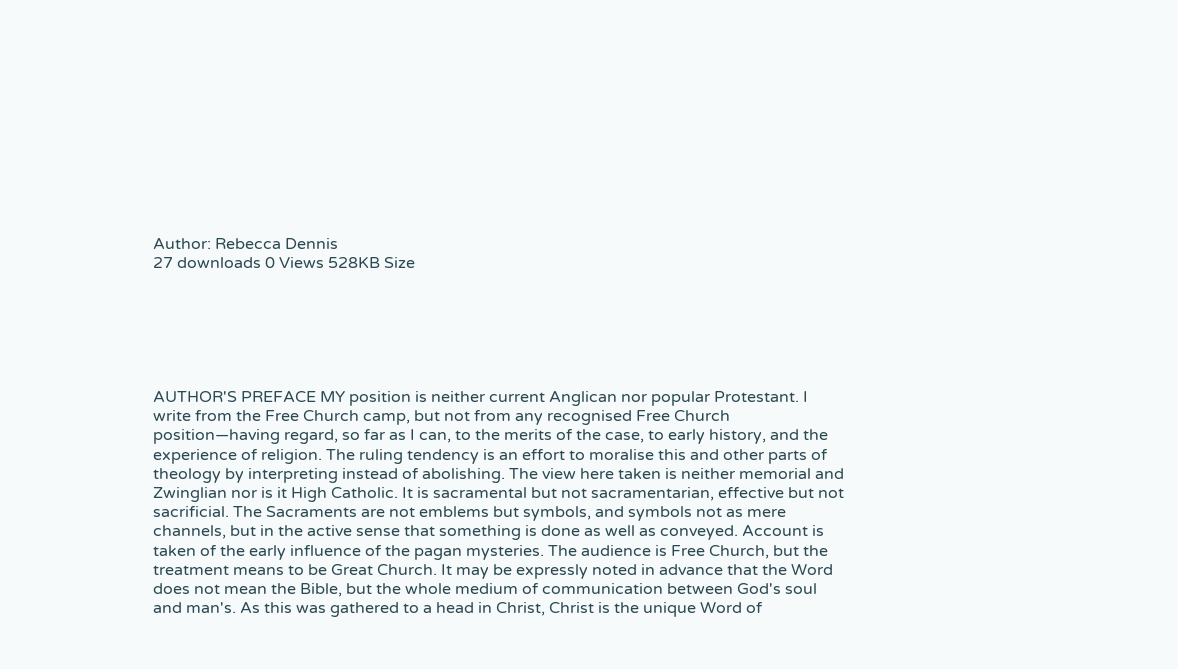Author: Rebecca Dennis
27 downloads 0 Views 528KB Size






AUTHOR'S PREFACE MY position is neither current Anglican nor popular Protestant. I write from the Free Church camp, but not from any recognised Free Church position—having regard, so far as I can, to the merits of the case, to early history, and the experience of religion. The ruling tendency is an effort to moralise this and other parts of theology by interpreting instead of abolishing. The view here taken is neither memorial and Zwinglian nor is it High Catholic. It is sacramental but not sacramentarian, effective but not sacrificial. The Sacraments are not emblems but symbols, and symbols not as mere channels, but in the active sense that something is done as well as conveyed. Account is taken of the early influence of the pagan mysteries. The audience is Free Church, but the treatment means to be Great Church. It may be expressly noted in advance that the Word does not mean the Bible, but the whole medium of communication between God's soul and man's. As this was gathered to a head in Christ, Christ is the unique Word of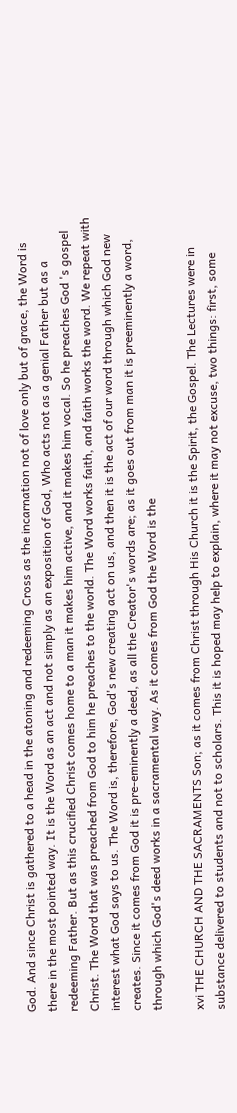God. And since Christ is gathered to a head in the atoning and redeeming Cross as the incarnation not of love only but of grace, the Word is there in the most pointed way. It is the Word as an act and not simply as an exposition of God, Who acts not as a genial Father but as a redeeming Father. But as this crucified Christ comes home to a man it makes him active, and it makes him vocal. So he preaches God 's gospel Christ. The Word that was preached from God to him he preaches to the world. The Word works faith, and faith works the word. We repeat with interest what God says to us. The Word is, therefore, God's new creating act on us, and then it is the act of our word through which God new creates. Since it comes from God it is pre-eminently a deed, as all the Creator's words are; as it goes out from man it is preeminently a word, through which God's deed works in a sacramental way. As it comes from God the Word is the

xvi THE CHURCH AND THE SACRAMENTS Son; as it comes from Christ through His Church it is the Spirit, the Gospel. The Lectures were in substance delivered to students and not to scholars. This it is hoped may help to explain, where it may not excuse, two things: first, some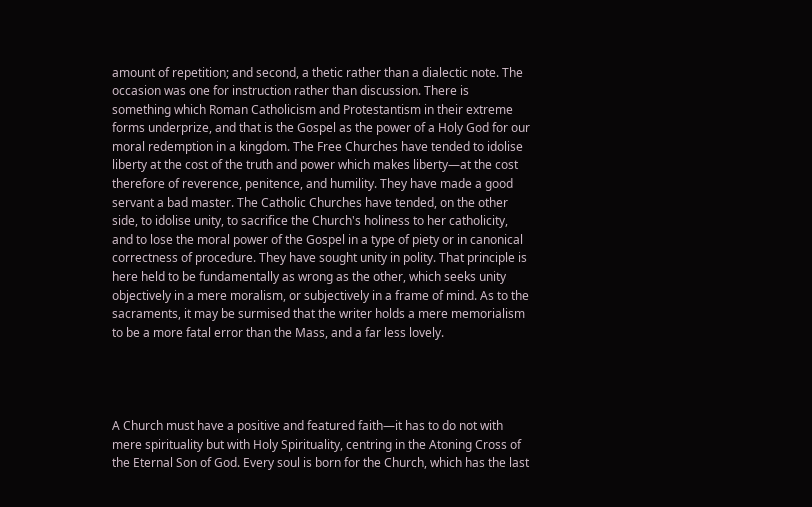amount of repetition; and second, a thetic rather than a dialectic note. The occasion was one for instruction rather than discussion. There is something which Roman Catholicism and Protestantism in their extreme forms underprize, and that is the Gospel as the power of a Holy God for our moral redemption in a kingdom. The Free Churches have tended to idolise liberty at the cost of the truth and power which makes liberty—at the cost therefore of reverence, penitence, and humility. They have made a good servant a bad master. The Catholic Churches have tended, on the other side, to idolise unity, to sacrifice the Church's holiness to her catholicity, and to lose the moral power of the Gospel in a type of piety or in canonical correctness of procedure. They have sought unity in polity. That principle is here held to be fundamentally as wrong as the other, which seeks unity objectively in a mere moralism, or subjectively in a frame of mind. As to the sacraments, it may be surmised that the writer holds a mere memorialism to be a more fatal error than the Mass, and a far less lovely.




A Church must have a positive and featured faith—it has to do not with mere spirituality but with Holy Spirituality, centring in the Atoning Cross of the Eternal Son of God. Every soul is born for the Church, which has the last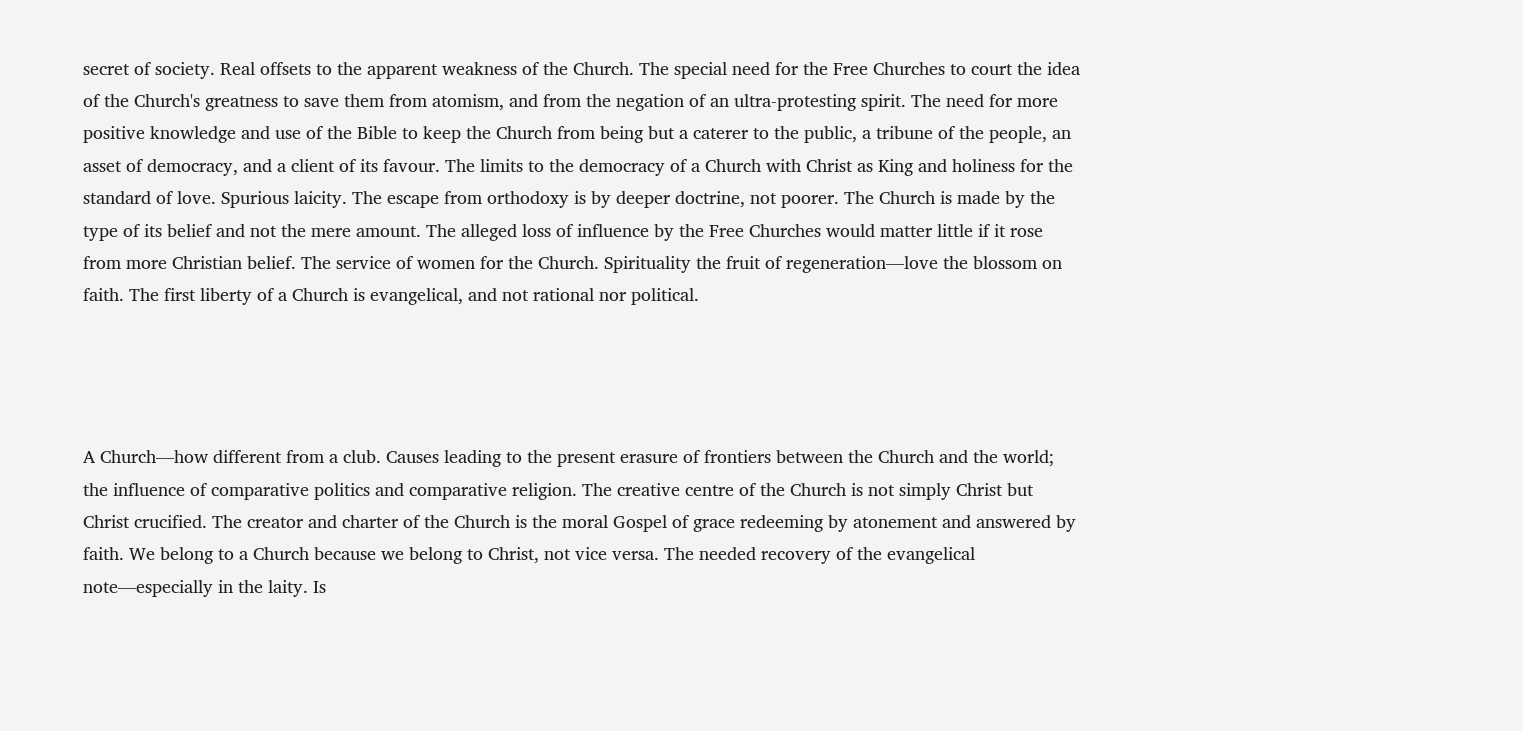secret of society. Real offsets to the apparent weakness of the Church. The special need for the Free Churches to court the idea of the Church's greatness to save them from atomism, and from the negation of an ultra-protesting spirit. The need for more positive knowledge and use of the Bible to keep the Church from being but a caterer to the public, a tribune of the people, an asset of democracy, and a client of its favour. The limits to the democracy of a Church with Christ as King and holiness for the standard of love. Spurious laicity. The escape from orthodoxy is by deeper doctrine, not poorer. The Church is made by the type of its belief and not the mere amount. The alleged loss of influence by the Free Churches would matter little if it rose from more Christian belief. The service of women for the Church. Spirituality the fruit of regeneration—love the blossom on faith. The first liberty of a Church is evangelical, and not rational nor political.




A Church—how different from a club. Causes leading to the present erasure of frontiers between the Church and the world; the influence of comparative politics and comparative religion. The creative centre of the Church is not simply Christ but Christ crucified. The creator and charter of the Church is the moral Gospel of grace redeeming by atonement and answered by faith. We belong to a Church because we belong to Christ, not vice versa. The needed recovery of the evangelical note—especially in the laity. Is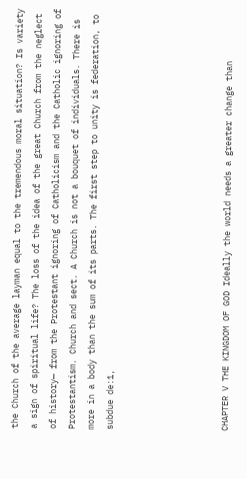the Church of the average layman equal to the tremendous moral situation? Is variety a sign of spiritual life? The loss of the idea of the great Church from the neglect of history— from the Protestant ignoring of Catholicism and the Catholic ignoring of Protestantism. Church and sect. A Church is not a bouquet of individuals. There is more in a body than the sum of its parts. The first step to unity is federation, to subdue de:1,





CHAPTER V THE KINGDOM OF GOD Ideally the world needs a greater change than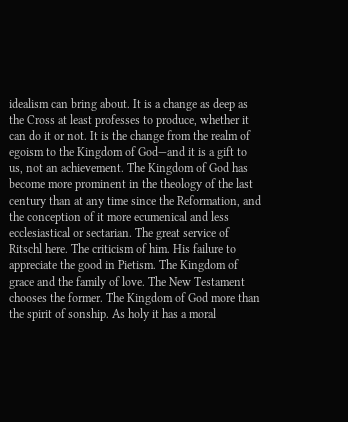idealism can bring about. It is a change as deep as the Cross at least professes to produce, whether it can do it or not. It is the change from the realm of egoism to the Kingdom of God—and it is a gift to us, not an achievement. The Kingdom of God has become more prominent in the theology of the last century than at any time since the Reformation, and the conception of it more ecumenical and less ecclesiastical or sectarian. The great service of Ritschl here. The criticism of him. His failure to appreciate the good in Pietism. The Kingdom of grace and the family of love. The New Testament chooses the former. The Kingdom of God more than the spirit of sonship. As holy it has a moral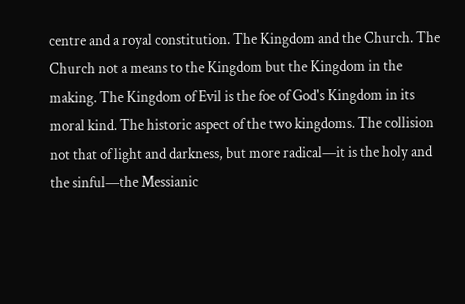centre and a royal constitution. The Kingdom and the Church. The Church not a means to the Kingdom but the Kingdom in the making. The Kingdom of Evil is the foe of God's Kingdom in its moral kind. The historic aspect of the two kingdoms. The collision not that of light and darkness, but more radical—it is the holy and the sinful—the Messianic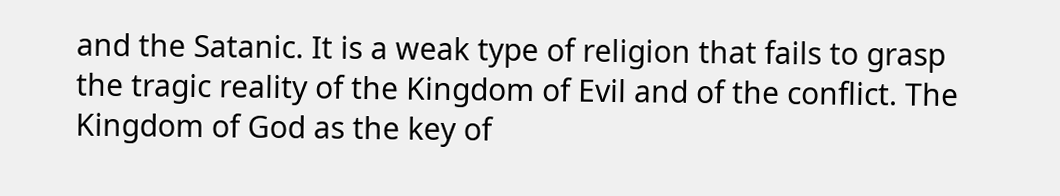and the Satanic. It is a weak type of religion that fails to grasp the tragic reality of the Kingdom of Evil and of the conflict. The Kingdom of God as the key of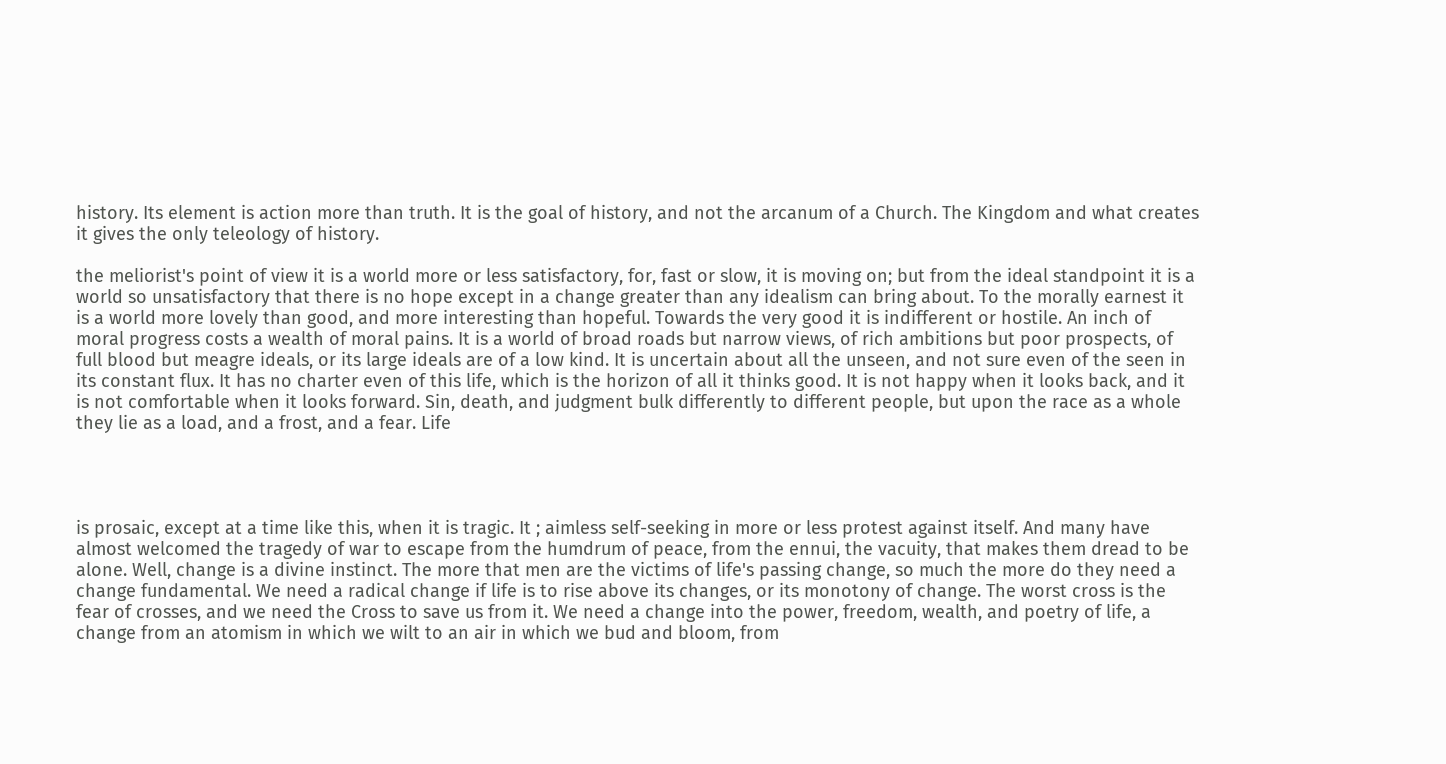history. Its element is action more than truth. It is the goal of history, and not the arcanum of a Church. The Kingdom and what creates it gives the only teleology of history.

the meliorist's point of view it is a world more or less satisfactory, for, fast or slow, it is moving on; but from the ideal standpoint it is a world so unsatisfactory that there is no hope except in a change greater than any idealism can bring about. To the morally earnest it is a world more lovely than good, and more interesting than hopeful. Towards the very good it is indifferent or hostile. An inch of moral progress costs a wealth of moral pains. It is a world of broad roads but narrow views, of rich ambitions but poor prospects, of full blood but meagre ideals, or its large ideals are of a low kind. It is uncertain about all the unseen, and not sure even of the seen in its constant flux. It has no charter even of this life, which is the horizon of all it thinks good. It is not happy when it looks back, and it is not comfortable when it looks forward. Sin, death, and judgment bulk differently to different people, but upon the race as a whole they lie as a load, and a frost, and a fear. Life




is prosaic, except at a time like this, when it is tragic. It ; aimless self-seeking in more or less protest against itself. And many have almost welcomed the tragedy of war to escape from the humdrum of peace, from the ennui, the vacuity, that makes them dread to be alone. Well, change is a divine instinct. The more that men are the victims of life's passing change, so much the more do they need a change fundamental. We need a radical change if life is to rise above its changes, or its monotony of change. The worst cross is the fear of crosses, and we need the Cross to save us from it. We need a change into the power, freedom, wealth, and poetry of life, a change from an atomism in which we wilt to an air in which we bud and bloom, from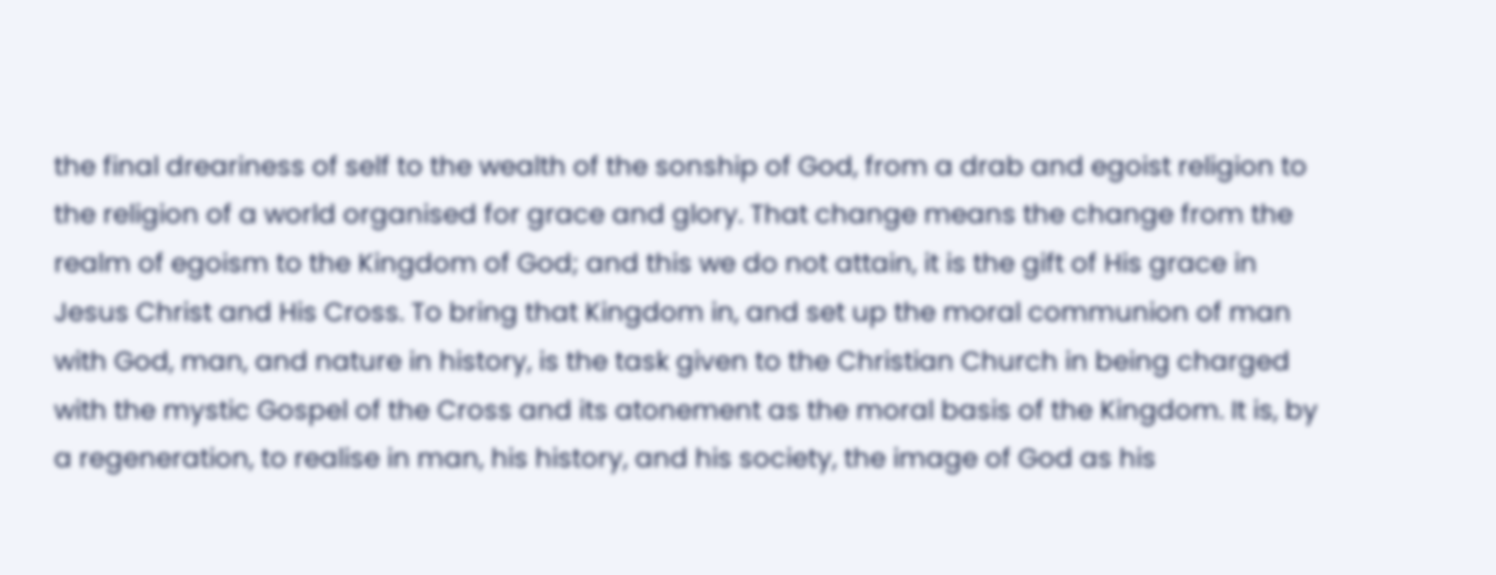the final dreariness of self to the wealth of the sonship of God, from a drab and egoist religion to the religion of a world organised for grace and glory. That change means the change from the realm of egoism to the Kingdom of God; and this we do not attain, it is the gift of His grace in Jesus Christ and His Cross. To bring that Kingdom in, and set up the moral communion of man with God, man, and nature in history, is the task given to the Christian Church in being charged with the mystic Gospel of the Cross and its atonement as the moral basis of the Kingdom. It is, by a regeneration, to realise in man, his history, and his society, the image of God as his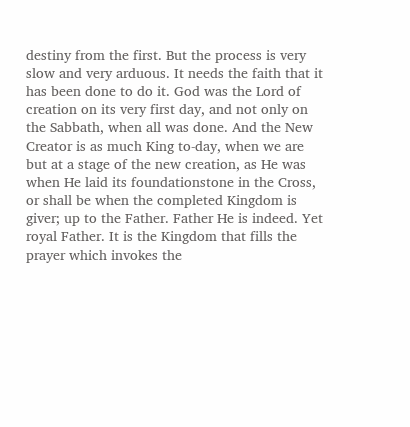destiny from the first. But the process is very slow and very arduous. It needs the faith that it has been done to do it. God was the Lord of creation on its very first day, and not only on the Sabbath, when all was done. And the New Creator is as much King to-day, when we are but at a stage of the new creation, as He was when He laid its foundationstone in the Cross, or shall be when the completed Kingdom is giver; up to the Father. Father He is indeed. Yet royal Father. It is the Kingdom that fills the prayer which invokes the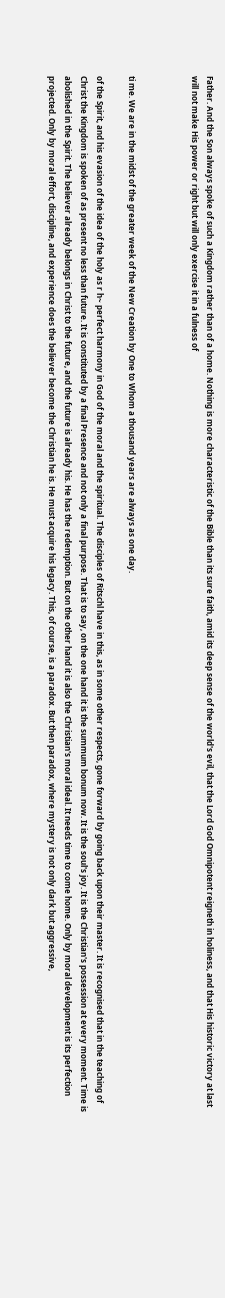Father. And the Son always spoke of such a Kingdom rather than of a home. Nothing is more characteristic of the Bible than its sure faith, amid its deep sense of the world's evil, that the Lord God Omnipotent reigneth in holiness, and that His historic victory at last will not make His power or right but will only exercise it in a fulness of



ti me. We are in the midst of the greater week of the New Creation by One to Whom a thousand years are always as one day.

of the Spirit, and his evasion of the idea of the holy as r h~ perfect harmony in God of the moral and the spiritual. The disciples of Ritschl have in this, as in some other respects, gone forward by going back upon their master. It is recognised that in the teaching of Christ the Kingdom is spoken of as present no less than future. It is constituted by a final Presence and not only a final purpose. That is to say, on the one hand it is the summum bonum now. It is the soul's joy. It is the Christian's possession at every moment. Time is abolished in the Spirit. The believer already belongs in Christ to the future, and the future is already his. He has the redemption. But on the other hand it is also the Christian's moral ideal. It needs time to come home. Only by moral development is its perfection projected. Only by moral effort, discipline, and experience does the believer become the Christian he is. He must acquire his legacy. This, of course, is a paradox. But then paradox, where mystery is not only dark but aggressive,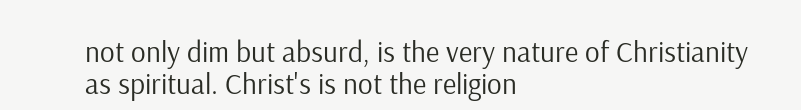not only dim but absurd, is the very nature of Christianity as spiritual. Christ's is not the religion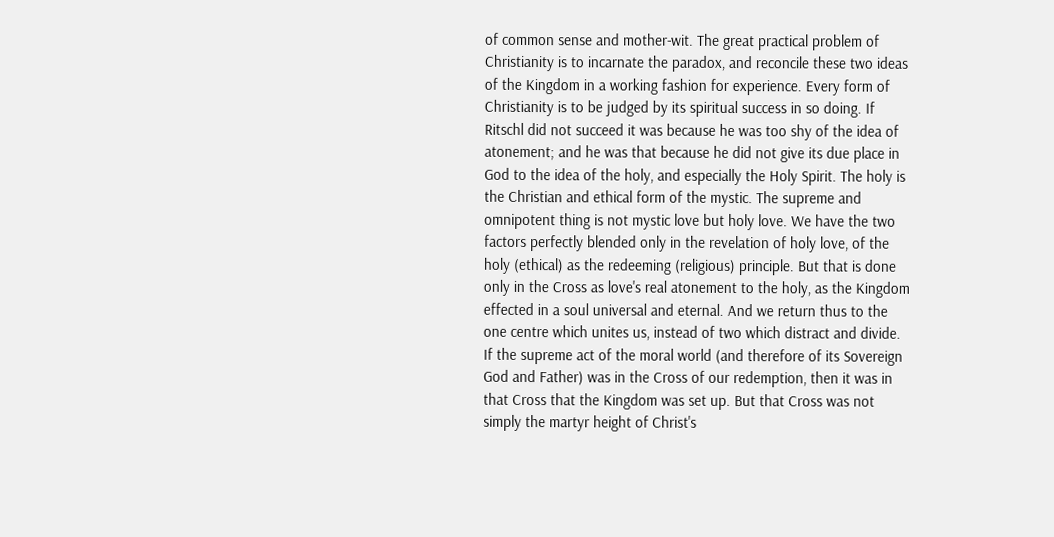of common sense and mother-wit. The great practical problem of Christianity is to incarnate the paradox, and reconcile these two ideas of the Kingdom in a working fashion for experience. Every form of Christianity is to be judged by its spiritual success in so doing. If Ritschl did not succeed it was because he was too shy of the idea of atonement; and he was that because he did not give its due place in God to the idea of the holy, and especially the Holy Spirit. The holy is the Christian and ethical form of the mystic. The supreme and omnipotent thing is not mystic love but holy love. We have the two factors perfectly blended only in the revelation of holy love, of the holy (ethical) as the redeeming (religious) principle. But that is done only in the Cross as love's real atonement to the holy, as the Kingdom effected in a soul universal and eternal. And we return thus to the one centre which unites us, instead of two which distract and divide. If the supreme act of the moral world (and therefore of its Sovereign God and Father) was in the Cross of our redemption, then it was in that Cross that the Kingdom was set up. But that Cross was not simply the martyr height of Christ's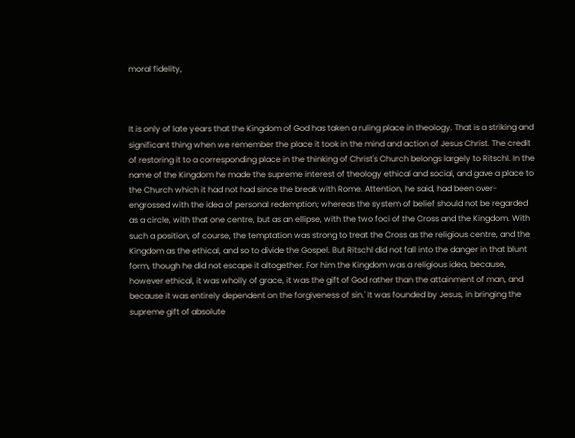moral fidelity,



It is only of late years that the Kingdom of God has taken a ruling place in theology. That is a striking and significant thing when we remember the place it took in the mind and action of Jesus Christ. The credit of restoring it to a corresponding place in the thinking of Christ's Church belongs largely to Ritschl. In the name of the Kingdom he made the supreme interest of theology ethical and social, and gave a place to the Church which it had not had since the break with Rome. Attention, he said, had been over-engrossed with the idea of personal redemption; whereas the system of belief should not be regarded as a circle, with that one centre, but as an ellipse, with the two foci of the Cross and the Kingdom. With such a position, of course, the temptation was strong to treat the Cross as the religious centre, and the Kingdom as the ethical, and so to divide the Gospel. But Ritschl did not fall into the danger in that blunt form, though he did not escape it altogether. For him the Kingdom was a religious idea, because, however ethical, it was wholly of grace, it was the gift of God rather than the attainment of man, and because it was entirely dependent on the forgiveness of sin.' It was founded by Jesus, in bringing the supreme gift of absolute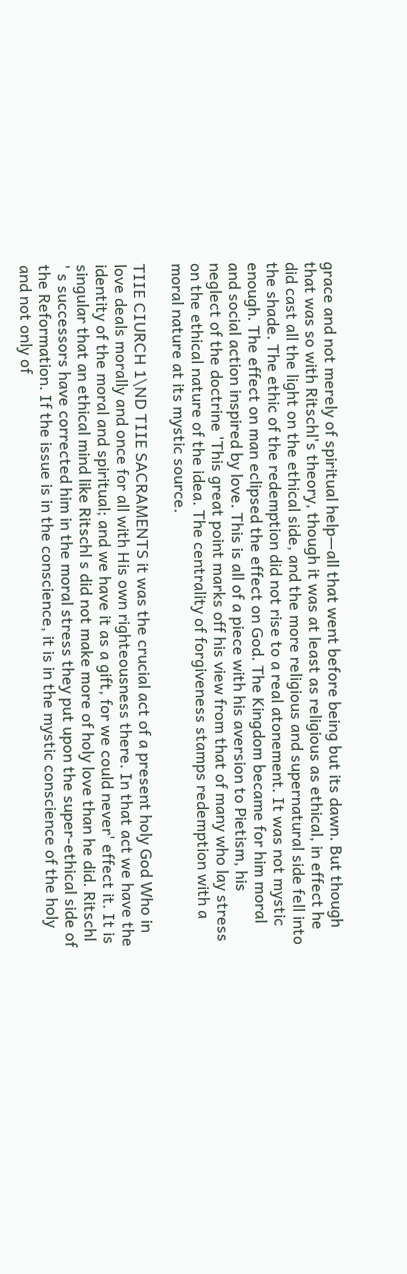grace and not merely of spiritual help—all that went before being but its dawn. But though that was so with Ritschl's theory, though it was at least as religious as ethical, in effect he did cast all the light on the ethical side, and the more religious and supernatural side fell into the shade. The ethic of the redemption did not rise to a real atonement. It was not mystic enough. The effect on man eclipsed the effect on God. The Kingdom became for him moral and social action inspired by love. This is all of a piece with his aversion to Pietism, his neglect of the doctrine 'This great point marks off his view from that of many who lay stress on the ethical nature of the idea. The centrality of forgiveness stamps redemption with a moral nature at its mystic source.

TIIE CIURCH 1\ND TIIE SACRAMENTS it was the crucial act of a present holy God Who in love deals morally and once for all with His own righteousness there. In that act we have the identity of the moral and spiritual; and we have it as a gift, for we could never' effect it. It is singular that an ethical mind like Ritschl s did not make more of holy love than he did. Ritschl ' s successors have corrected him in the moral stress they put upon the super-ethical side of the Reformation. If the issue is in the conscience, it is in the mystic conscience of the holy and not only of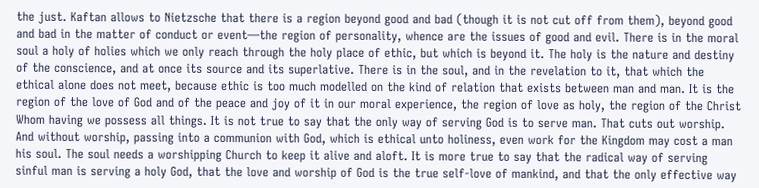the just. Kaftan allows to Nietzsche that there is a region beyond good and bad (though it is not cut off from them), beyond good and bad in the matter of conduct or event—the region of personality, whence are the issues of good and evil. There is in the moral soul a holy of holies which we only reach through the holy place of ethic, but which is beyond it. The holy is the nature and destiny of the conscience, and at once its source and its superlative. There is in the soul, and in the revelation to it, that which the ethical alone does not meet, because ethic is too much modelled on the kind of relation that exists between man and man. It is the region of the love of God and of the peace and joy of it in our moral experience, the region of love as holy, the region of the Christ Whom having we possess all things. It is not true to say that the only way of serving God is to serve man. That cuts out worship. And without worship, passing into a communion with God, which is ethical unto holiness, even work for the Kingdom may cost a man his soul. The soul needs a worshipping Church to keep it alive and aloft. It is more true to say that the radical way of serving sinful man is serving a holy God, that the love and worship of God is the true self-love of mankind, and that the only effective way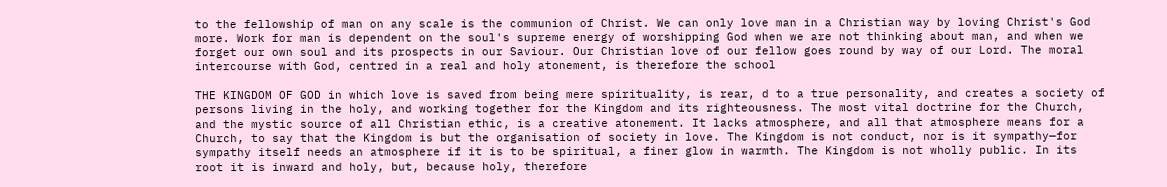to the fellowship of man on any scale is the communion of Christ. We can only love man in a Christian way by loving Christ's God more. Work for man is dependent on the soul's supreme energy of worshipping God when we are not thinking about man, and when we forget our own soul and its prospects in our Saviour. Our Christian love of our fellow goes round by way of our Lord. The moral intercourse with God, centred in a real and holy atonement, is therefore the school

THE KINGDOM OF GOD in which love is saved from being mere spirituality, is rear, d to a true personality, and creates a society of persons living in the holy, and working together for the Kingdom and its righteousness. The most vital doctrine for the Church, and the mystic source of all Christian ethic, is a creative atonement. It lacks atmosphere, and all that atmosphere means for a Church, to say that the Kingdom is but the organisation of society in love. The Kingdom is not conduct, nor is it sympathy—for sympathy itself needs an atmosphere if it is to be spiritual, a finer glow in warmth. The Kingdom is not wholly public. In its root it is inward and holy, but, because holy, therefore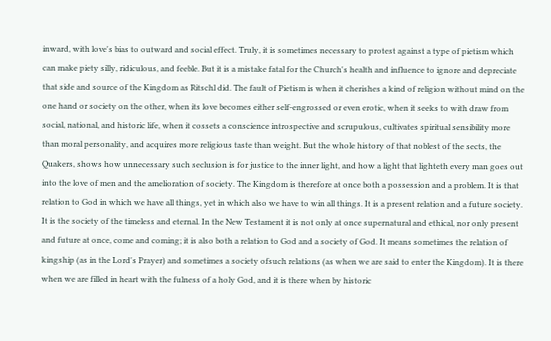inward, with love's bias to outward and social effect. Truly, it is sometimes necessary to protest against a type of pietism which can make piety silly, ridiculous, and feeble. But it is a mistake fatal for the Church's health and influence to ignore and depreciate that side and source of the Kingdom as Ritschl did. The fault of Pietism is when it cherishes a kind of religion without mind on the one hand or society on the other, when its love becomes either self-engrossed or even erotic, when it seeks to with draw from social, national, and historic life, when it cossets a conscience introspective and scrupulous, cultivates spiritual sensibility more than moral personality, and acquires more religious taste than weight. But the whole history of that noblest of the sects, the Quakers, shows how unnecessary such seclusion is for justice to the inner light, and how a light that lighteth every man goes out into the love of men and the amelioration of society. The Kingdom is therefore at once both a possession and a problem. It is that relation to God in which we have all things, yet in which also we have to win all things. It is a present relation and a future society. It is the society of the timeless and eternal. In the New Testament it is not only at once supernatural and ethical, nor only present and future at once, come and coming; it is also both a relation to God and a society of God. It means sometimes the relation of kingship (as in the Lord's Prayer) and sometimes a society ofsuch relations (as when we are said to enter the Kingdom). It is there when we are filled in heart with the fulness of a holy God, and it is there when by historic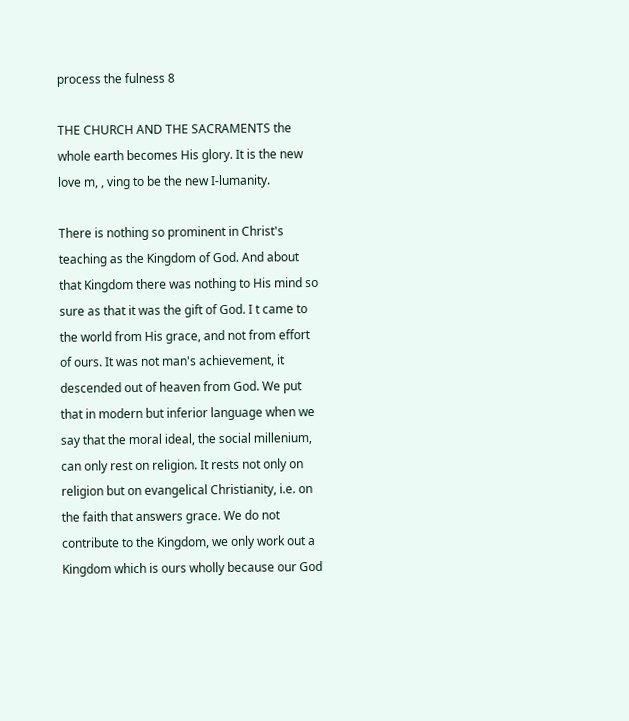process the fulness 8

THE CHURCH AND THE SACRAMENTS the whole earth becomes His glory. It is the new love m, , ving to be the new I-lumanity.

There is nothing so prominent in Christ's teaching as the Kingdom of God. And about that Kingdom there was nothing to His mind so sure as that it was the gift of God. I t came to the world from His grace, and not from effort of ours. It was not man's achievement, it descended out of heaven from God. We put that in modern but inferior language when we say that the moral ideal, the social millenium, can only rest on religion. It rests not only on religion but on evangelical Christianity, i.e. on the faith that answers grace. We do not contribute to the Kingdom, we only work out a Kingdom which is ours wholly because our God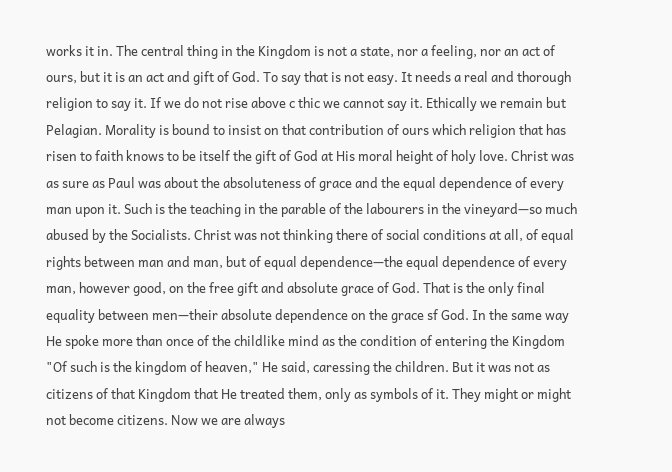works it in. The central thing in the Kingdom is not a state, nor a feeling, nor an act of ours, but it is an act and gift of God. To say that is not easy. It needs a real and thorough religion to say it. If we do not rise above c thic we cannot say it. Ethically we remain but Pelagian. Morality is bound to insist on that contribution of ours which religion that has risen to faith knows to be itself the gift of God at His moral height of holy love. Christ was as sure as Paul was about the absoluteness of grace and the equal dependence of every man upon it. Such is the teaching in the parable of the labourers in the vineyard—so much abused by the Socialists. Christ was not thinking there of social conditions at all, of equal rights between man and man, but of equal dependence—the equal dependence of every man, however good, on the free gift and absolute grace of God. That is the only final equality between men—their absolute dependence on the grace sf God. In the same way He spoke more than once of the childlike mind as the condition of entering the Kingdom "Of such is the kingdom of heaven," He said, caressing the children. But it was not as citizens of that Kingdom that He treated them, only as symbols of it. They might or might not become citizens. Now we are always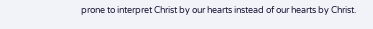prone to interpret Christ by our hearts instead of our hearts by Christ.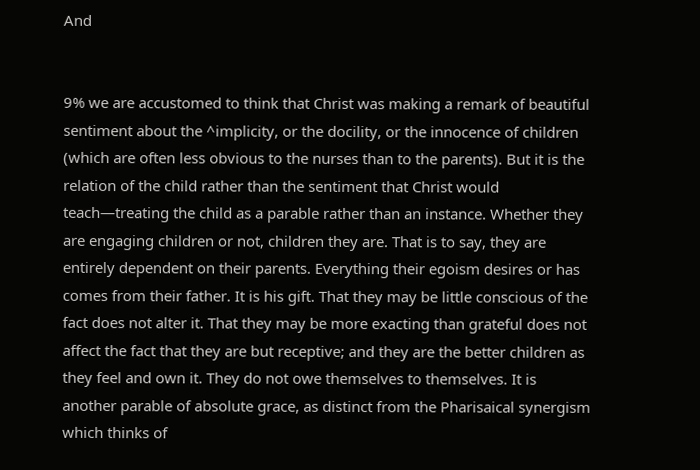And


9% we are accustomed to think that Christ was making a remark of beautiful sentiment about the ^implicity, or the docility, or the innocence of children (which are often less obvious to the nurses than to the parents). But it is the relation of the child rather than the sentiment that Christ would teach—treating the child as a parable rather than an instance. Whether they are engaging children or not, children they are. That is to say, they are entirely dependent on their parents. Everything their egoism desires or has comes from their father. It is his gift. That they may be little conscious of the fact does not alter it. That they may be more exacting than grateful does not affect the fact that they are but receptive; and they are the better children as they feel and own it. They do not owe themselves to themselves. It is another parable of absolute grace, as distinct from the Pharisaical synergism which thinks of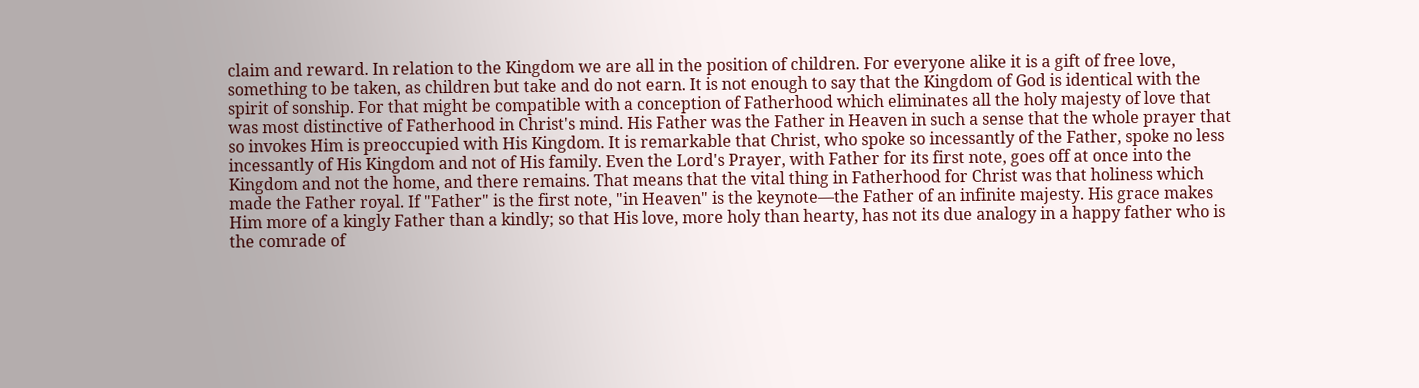claim and reward. In relation to the Kingdom we are all in the position of children. For everyone alike it is a gift of free love, something to be taken, as children but take and do not earn. It is not enough to say that the Kingdom of God is identical with the spirit of sonship. For that might be compatible with a conception of Fatherhood which eliminates all the holy majesty of love that was most distinctive of Fatherhood in Christ's mind. His Father was the Father in Heaven in such a sense that the whole prayer that so invokes Him is preoccupied with His Kingdom. It is remarkable that Christ, who spoke so incessantly of the Father, spoke no less incessantly of His Kingdom and not of His family. Even the Lord's Prayer, with Father for its first note, goes off at once into the Kingdom and not the home, and there remains. That means that the vital thing in Fatherhood for Christ was that holiness which made the Father royal. If "Father" is the first note, "in Heaven" is the keynote—the Father of an infinite majesty. His grace makes Him more of a kingly Father than a kindly; so that His love, more holy than hearty, has not its due analogy in a happy father who is the comrade of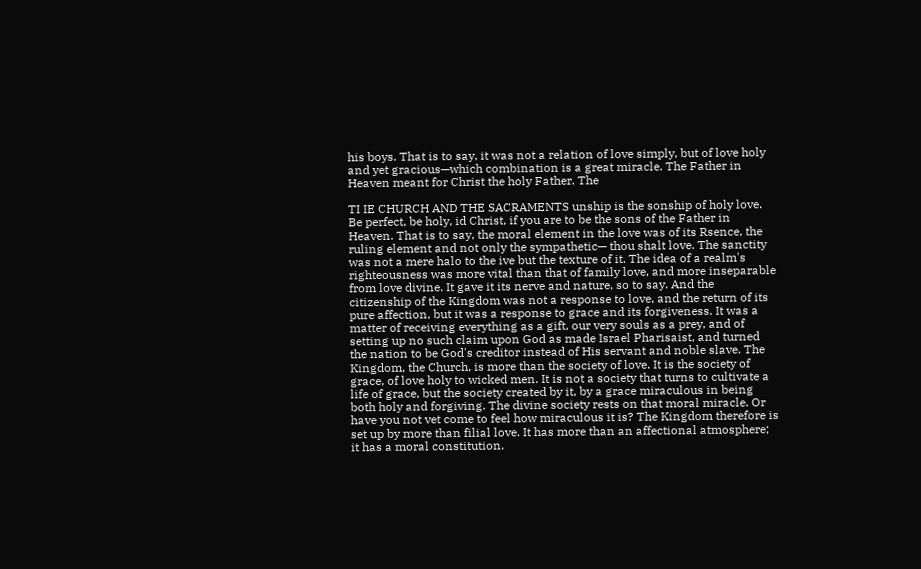his boys. That is to say, it was not a relation of love simply, but of love holy and yet gracious—which combination is a great miracle. The Father in Heaven meant for Christ the holy Father. The

TI IE CHURCH AND THE SACRAMENTS unship is the sonship of holy love. Be perfect, be holy, id Christ, if you are to be the sons of the Father in Heaven. That is to say, the moral element in the love was of its Rsence, the ruling element and not only the sympathetic— thou shalt love. The sanctity was not a mere halo to the ive but the texture of it. The idea of a realm's righteousness was more vital than that of family love, and more inseparable from love divine. It gave it its nerve and nature, so to say. And the citizenship of the Kingdom was not a response to love, and the return of its pure affection, but it was a response to grace and its forgiveness. It was a matter of receiving everything as a gift, our very souls as a prey, and of setting up no such claim upon God as made Israel Pharisaist, and turned the nation to be God's creditor instead of His servant and noble slave. The Kingdom, the Church, is more than the society of love. It is the society of grace, of love holy to wicked men. It is not a society that turns to cultivate a life of grace, but the society created by it, by a grace miraculous in being both holy and forgiving. The divine society rests on that moral miracle. Or have you not vet come to feel how miraculous it is? The Kingdom therefore is set up by more than filial love. It has more than an affectional atmosphere; it has a moral constitution.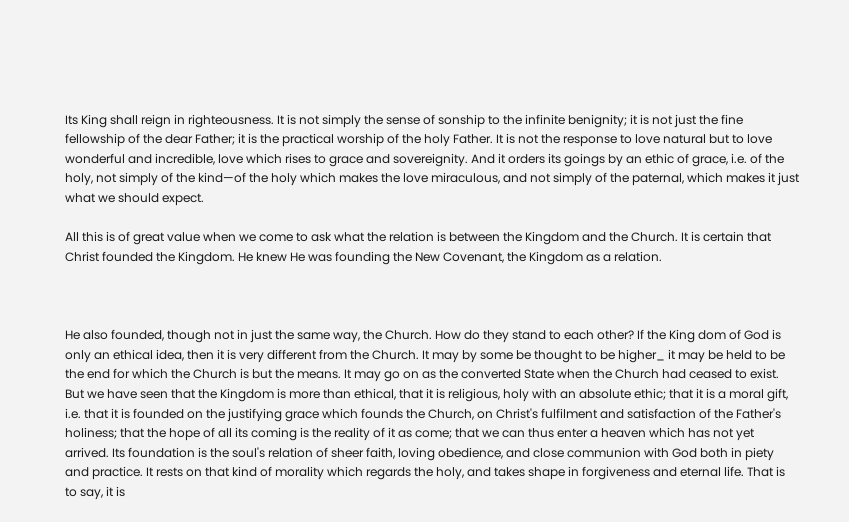Its King shall reign in righteousness. It is not simply the sense of sonship to the infinite benignity; it is not just the fine fellowship of the dear Father; it is the practical worship of the holy Father. It is not the response to love natural but to love wonderful and incredible, love which rises to grace and sovereignity. And it orders its goings by an ethic of grace, i.e. of the holy, not simply of the kind—of the holy which makes the love miraculous, and not simply of the paternal, which makes it just what we should expect.

All this is of great value when we come to ask what the relation is between the Kingdom and the Church. It is certain that Christ founded the Kingdom. He knew He was founding the New Covenant, the Kingdom as a relation.



He also founded, though not in just the same way, the Church. How do they stand to each other? If the King dom of God is only an ethical idea, then it is very different from the Church. It may by some be thought to be higher_ it may be held to be the end for which the Church is but the means. It may go on as the converted State when the Church had ceased to exist. But we have seen that the Kingdom is more than ethical, that it is religious, holy with an absolute ethic; that it is a moral gift, i.e. that it is founded on the justifying grace which founds the Church, on Christ's fulfilment and satisfaction of the Father's holiness; that the hope of all its coming is the reality of it as come; that we can thus enter a heaven which has not yet arrived. Its foundation is the soul's relation of sheer faith, loving obedience, and close communion with God both in piety and practice. It rests on that kind of morality which regards the holy, and takes shape in forgiveness and eternal life. That is to say, it is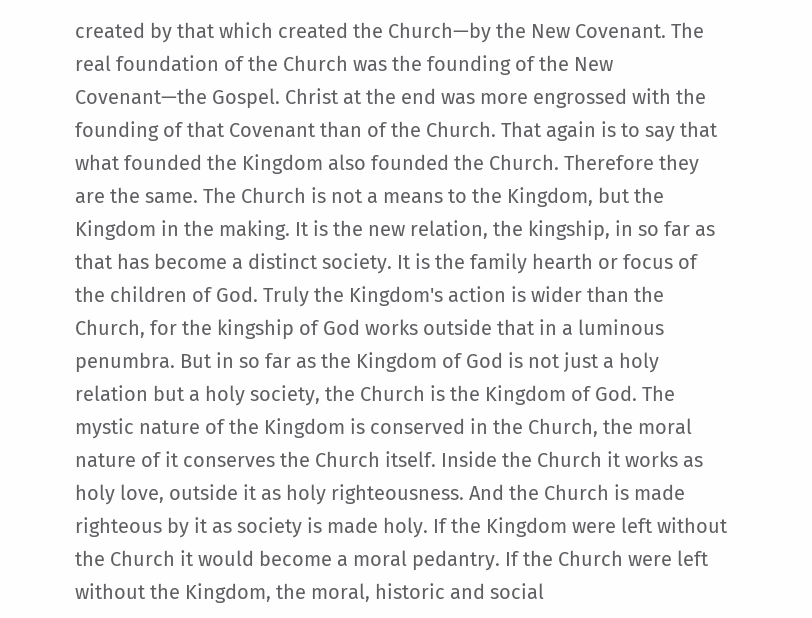created by that which created the Church—by the New Covenant. The real foundation of the Church was the founding of the New Covenant—the Gospel. Christ at the end was more engrossed with the founding of that Covenant than of the Church. That again is to say that what founded the Kingdom also founded the Church. Therefore they are the same. The Church is not a means to the Kingdom, but the Kingdom in the making. It is the new relation, the kingship, in so far as that has become a distinct society. It is the family hearth or focus of the children of God. Truly the Kingdom's action is wider than the Church, for the kingship of God works outside that in a luminous penumbra. But in so far as the Kingdom of God is not just a holy relation but a holy society, the Church is the Kingdom of God. The mystic nature of the Kingdom is conserved in the Church, the moral nature of it conserves the Church itself. Inside the Church it works as holy love, outside it as holy righteousness. And the Church is made righteous by it as society is made holy. If the Kingdom were left without the Church it would become a moral pedantry. If the Church were left without the Kingdom, the moral, historic and social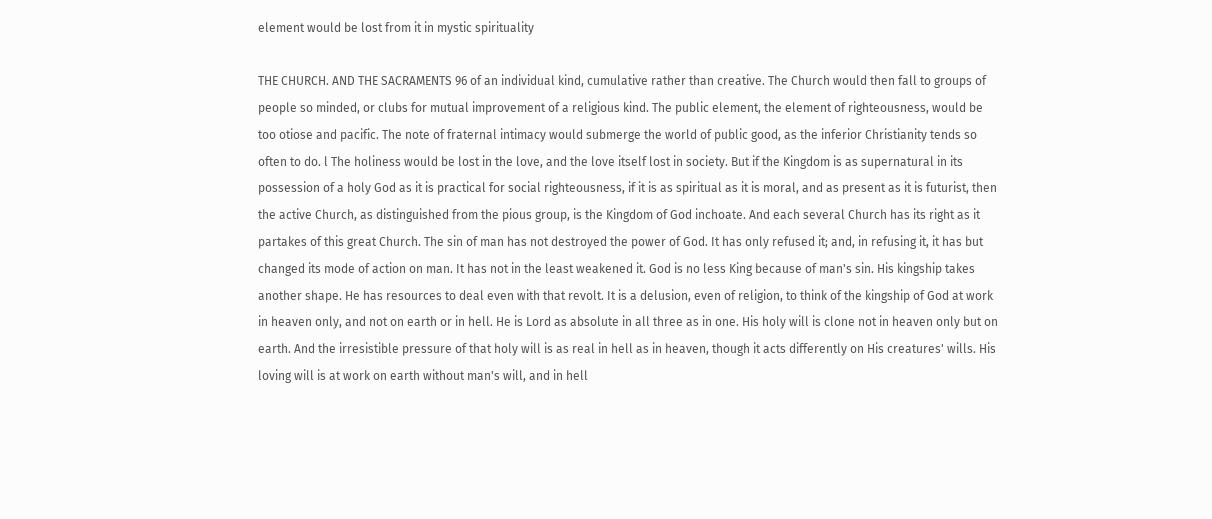element would be lost from it in mystic spirituality

THE CHURCH. AND THE SACRAMENTS 96 of an individual kind, cumulative rather than creative. The Church would then fall to groups of people so minded, or clubs for mutual improvement of a religious kind. The public element, the element of righteousness, would be too otiose and pacific. The note of fraternal intimacy would submerge the world of public good, as the inferior Christianity tends so often to do. l The holiness would be lost in the love, and the love itself lost in society. But if the Kingdom is as supernatural in its possession of a holy God as it is practical for social righteousness, if it is as spiritual as it is moral, and as present as it is futurist, then the active Church, as distinguished from the pious group, is the Kingdom of God inchoate. And each several Church has its right as it partakes of this great Church. The sin of man has not destroyed the power of God. It has only refused it; and, in refusing it, it has but changed its mode of action on man. It has not in the least weakened it. God is no less King because of man's sin. His kingship takes another shape. He has resources to deal even with that revolt. It is a delusion, even of religion, to think of the kingship of God at work in heaven only, and not on earth or in hell. He is Lord as absolute in all three as in one. His holy will is clone not in heaven only but on earth. And the irresistible pressure of that holy will is as real in hell as in heaven, though it acts differently on His creatures' wills. His loving will is at work on earth without man's will, and in hell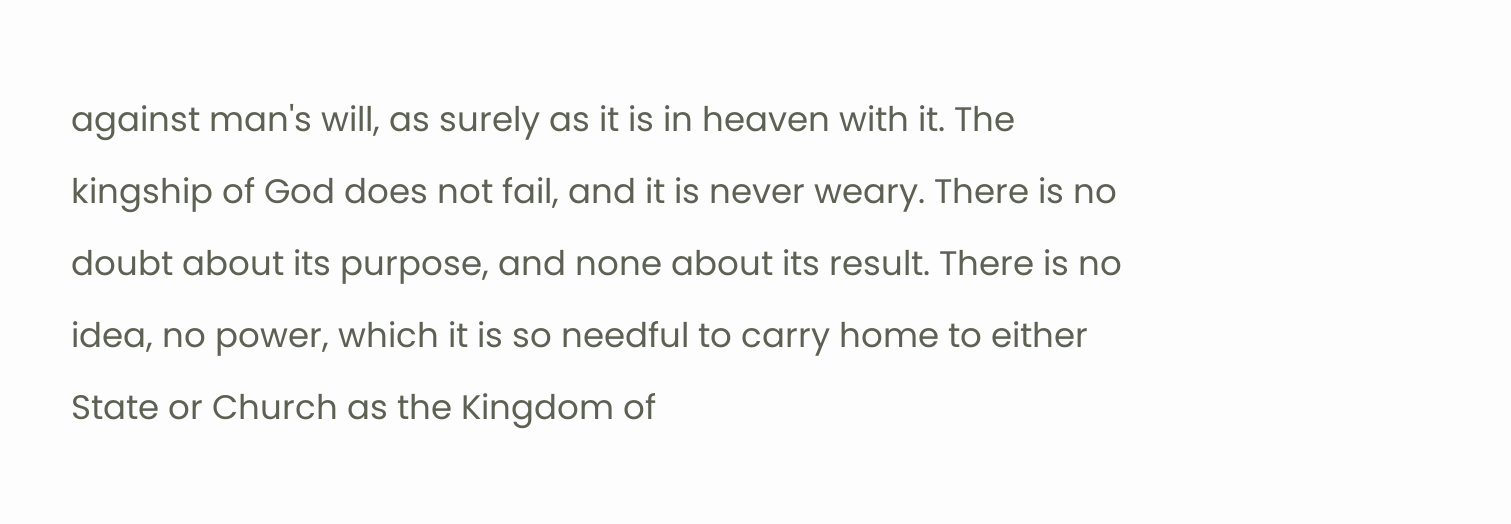against man's will, as surely as it is in heaven with it. The kingship of God does not fail, and it is never weary. There is no doubt about its purpose, and none about its result. There is no idea, no power, which it is so needful to carry home to either State or Church as the Kingdom of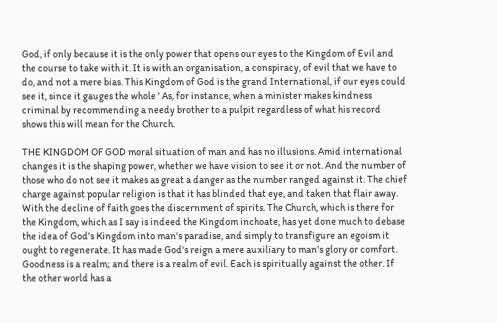God, if only because it is the only power that opens our eyes to the Kingdom of Evil and the course to take with it. It is with an organisation, a conspiracy, of evil that we have to do, and not a mere bias. This Kingdom of God is the grand International, if our eyes could see it, since it gauges the whole ' As, for instance, when a minister makes kindness criminal by recommending a needy brother to a pulpit regardless of what his record shows this will mean for the Church.

THE KINGDOM OF GOD moral situation of man and has no illusions. Amid international changes it is the shaping power, whether we have vision to see it or not. And the number of those who do not see it makes as great a danger as the number ranged against it. The chief charge against popular religion is that it has blinded that eye, and taken that flair away. With the decline of faith goes the discernment of spirits. The Church, which is there for the Kingdom, which as I say is indeed the Kingdom inchoate, has yet done much to debase the idea of God's Kingdom into man's paradise, and simply to transfigure an egoism it ought to regenerate. It has made God's reign a mere auxiliary to man's glory or comfort. Goodness is a realm; and there is a realm of evil. Each is spiritually against the other. If the other world has a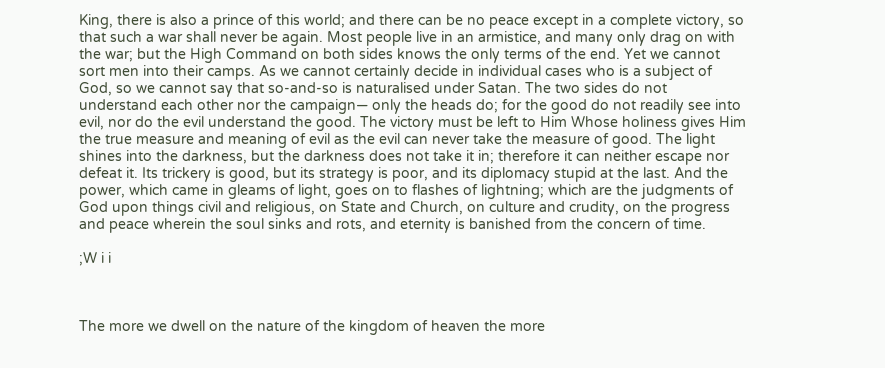King, there is also a prince of this world; and there can be no peace except in a complete victory, so that such a war shall never be again. Most people live in an armistice, and many only drag on with the war; but the High Command on both sides knows the only terms of the end. Yet we cannot sort men into their camps. As we cannot certainly decide in individual cases who is a subject of God, so we cannot say that so-and-so is naturalised under Satan. The two sides do not understand each other nor the campaign— only the heads do; for the good do not readily see into evil, nor do the evil understand the good. The victory must be left to Him Whose holiness gives Him the true measure and meaning of evil as the evil can never take the measure of good. The light shines into the darkness, but the darkness does not take it in; therefore it can neither escape nor defeat it. Its trickery is good, but its strategy is poor, and its diplomacy stupid at the last. And the power, which came in gleams of light, goes on to flashes of lightning; which are the judgments of God upon things civil and religious, on State and Church, on culture and crudity, on the progress and peace wherein the soul sinks and rots, and eternity is banished from the concern of time.

;W i i



The more we dwell on the nature of the kingdom of heaven the more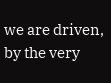we are driven, by the very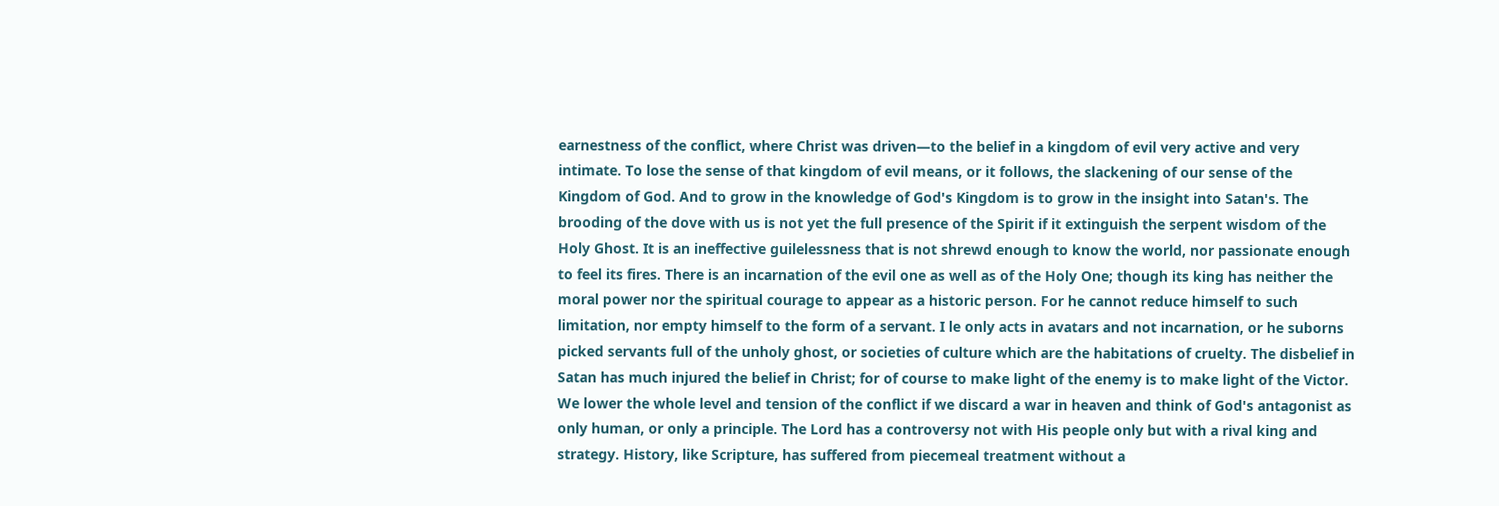earnestness of the conflict, where Christ was driven—to the belief in a kingdom of evil very active and very intimate. To lose the sense of that kingdom of evil means, or it follows, the slackening of our sense of the Kingdom of God. And to grow in the knowledge of God's Kingdom is to grow in the insight into Satan's. The brooding of the dove with us is not yet the full presence of the Spirit if it extinguish the serpent wisdom of the Holy Ghost. It is an ineffective guilelessness that is not shrewd enough to know the world, nor passionate enough to feel its fires. There is an incarnation of the evil one as well as of the Holy One; though its king has neither the moral power nor the spiritual courage to appear as a historic person. For he cannot reduce himself to such limitation, nor empty himself to the form of a servant. I le only acts in avatars and not incarnation, or he suborns picked servants full of the unholy ghost, or societies of culture which are the habitations of cruelty. The disbelief in Satan has much injured the belief in Christ; for of course to make light of the enemy is to make light of the Victor. We lower the whole level and tension of the conflict if we discard a war in heaven and think of God's antagonist as only human, or only a principle. The Lord has a controversy not with His people only but with a rival king and strategy. History, like Scripture, has suffered from piecemeal treatment without a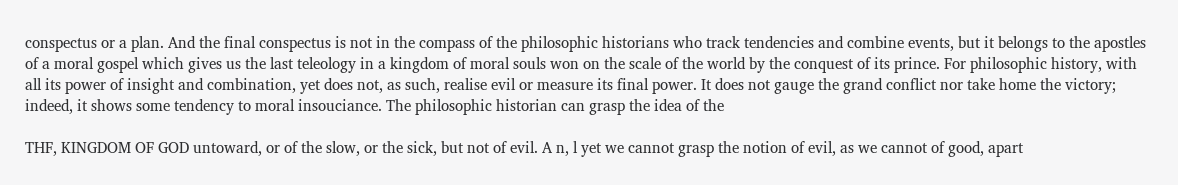conspectus or a plan. And the final conspectus is not in the compass of the philosophic historians who track tendencies and combine events, but it belongs to the apostles of a moral gospel which gives us the last teleology in a kingdom of moral souls won on the scale of the world by the conquest of its prince. For philosophic history, with all its power of insight and combination, yet does not, as such, realise evil or measure its final power. It does not gauge the grand conflict nor take home the victory; indeed, it shows some tendency to moral insouciance. The philosophic historian can grasp the idea of the

THF, KINGDOM OF GOD untoward, or of the slow, or the sick, but not of evil. A n, l yet we cannot grasp the notion of evil, as we cannot of good, apart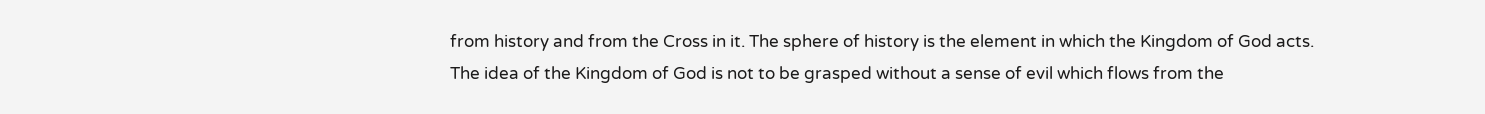from history and from the Cross in it. The sphere of history is the element in which the Kingdom of God acts. The idea of the Kingdom of God is not to be grasped without a sense of evil which flows from the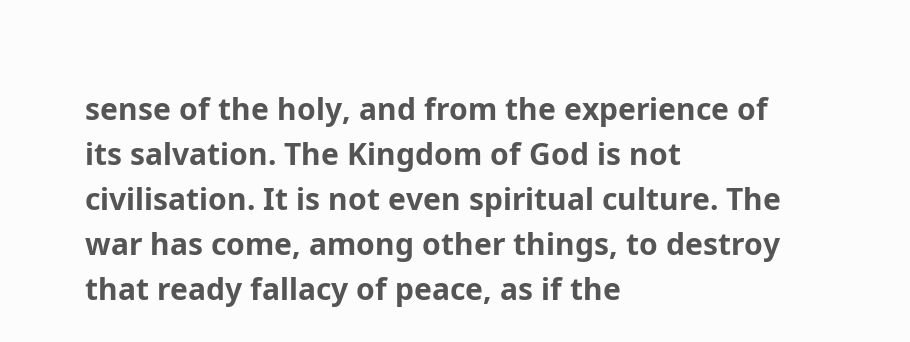sense of the holy, and from the experience of its salvation. The Kingdom of God is not civilisation. It is not even spiritual culture. The war has come, among other things, to destroy that ready fallacy of peace, as if the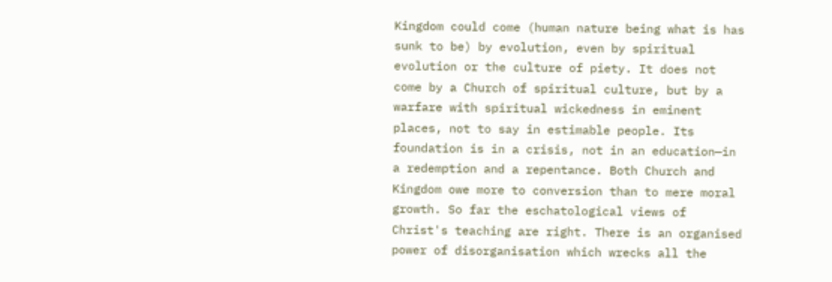Kingdom could come (human nature being what is has sunk to be) by evolution, even by spiritual evolution or the culture of piety. It does not come by a Church of spiritual culture, but by a warfare with spiritual wickedness in eminent places, not to say in estimable people. Its foundation is in a crisis, not in an education—in a redemption and a repentance. Both Church and Kingdom owe more to conversion than to mere moral growth. So far the eschatological views of Christ's teaching are right. There is an organised power of disorganisation which wrecks all the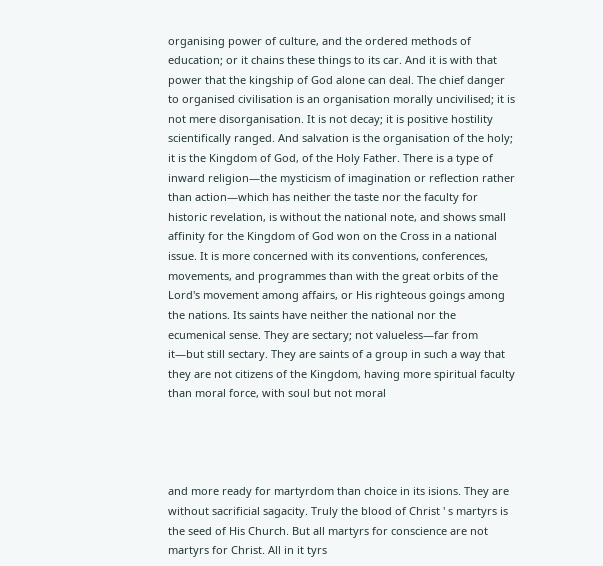organising power of culture, and the ordered methods of education; or it chains these things to its car. And it is with that power that the kingship of God alone can deal. The chief danger to organised civilisation is an organisation morally uncivilised; it is not mere disorganisation. It is not decay; it is positive hostility scientifically ranged. And salvation is the organisation of the holy; it is the Kingdom of God, of the Holy Father. There is a type of inward religion—the mysticism of imagination or reflection rather than action—which has neither the taste nor the faculty for historic revelation, is without the national note, and shows small affinity for the Kingdom of God won on the Cross in a national issue. It is more concerned with its conventions, conferences, movements, and programmes than with the great orbits of the Lord's movement among affairs, or His righteous goings among the nations. Its saints have neither the national nor the ecumenical sense. They are sectary; not valueless—far from it—but still sectary. They are saints of a group in such a way that they are not citizens of the Kingdom, having more spiritual faculty than moral force, with soul but not moral




and more ready for martyrdom than choice in its isions. They are without sacrificial sagacity. Truly the blood of Christ ' s martyrs is the seed of His Church. But all martyrs for conscience are not martyrs for Christ. All in it tyrs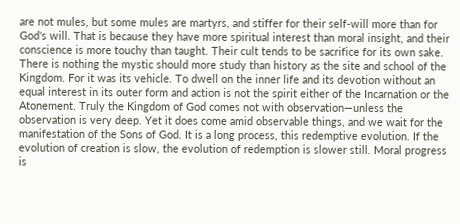are not mules, but some mules are martyrs, and stiffer for their self-will more than for God's will. That is because they have more spiritual interest than moral insight, and their conscience is more touchy than taught. Their cult tends to be sacrifice for its own sake. There is nothing the mystic should more study than history as the site and school of the Kingdom. For it was its vehicle. To dwell on the inner life and its devotion without an equal interest in its outer form and action is not the spirit either of the Incarnation or the Atonement. Truly the Kingdom of God comes not with observation—unless the observation is very deep. Yet it does come amid observable things, and we wait for the manifestation of the Sons of God. It is a long process, this redemptive evolution. If the evolution of creation is slow, the evolution of redemption is slower still. Moral progress is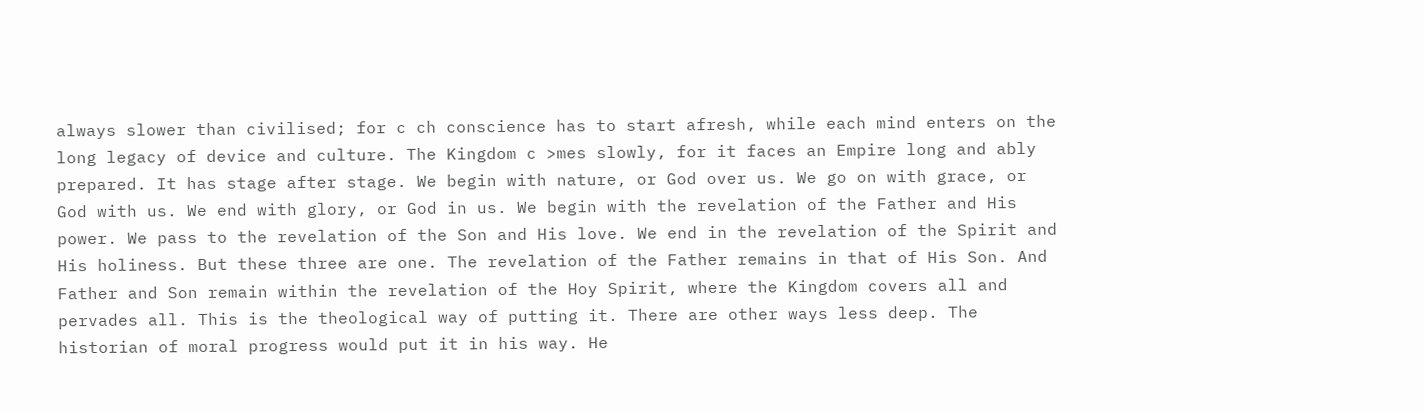always slower than civilised; for c ch conscience has to start afresh, while each mind enters on the long legacy of device and culture. The Kingdom c >mes slowly, for it faces an Empire long and ably prepared. It has stage after stage. We begin with nature, or God over us. We go on with grace, or God with us. We end with glory, or God in us. We begin with the revelation of the Father and His power. We pass to the revelation of the Son and His love. We end in the revelation of the Spirit and His holiness. But these three are one. The revelation of the Father remains in that of His Son. And Father and Son remain within the revelation of the Hoy Spirit, where the Kingdom covers all and pervades all. This is the theological way of putting it. There are other ways less deep. The historian of moral progress would put it in his way. He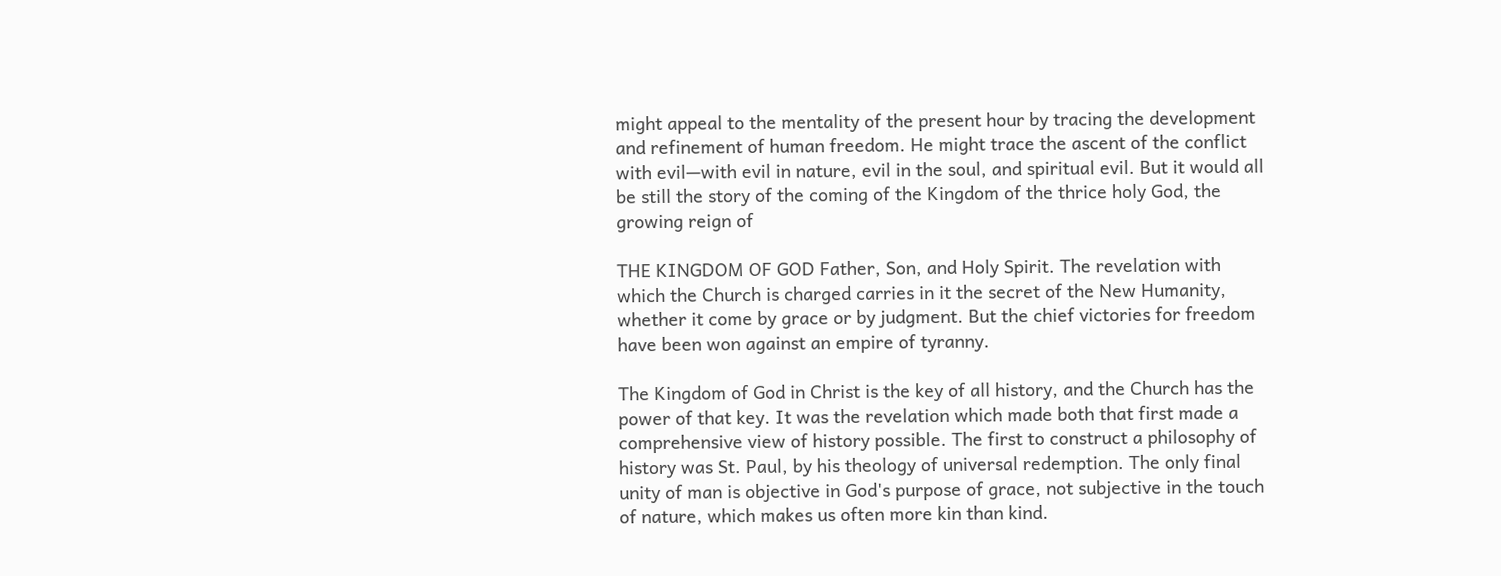might appeal to the mentality of the present hour by tracing the development and refinement of human freedom. He might trace the ascent of the conflict with evil—with evil in nature, evil in the soul, and spiritual evil. But it would all be still the story of the coming of the Kingdom of the thrice holy God, the growing reign of

THE KINGDOM OF GOD Father, Son, and Holy Spirit. The revelation with which the Church is charged carries in it the secret of the New Humanity, whether it come by grace or by judgment. But the chief victories for freedom have been won against an empire of tyranny.

The Kingdom of God in Christ is the key of all history, and the Church has the power of that key. It was the revelation which made both that first made a comprehensive view of history possible. The first to construct a philosophy of history was St. Paul, by his theology of universal redemption. The only final unity of man is objective in God's purpose of grace, not subjective in the touch of nature, which makes us often more kin than kind.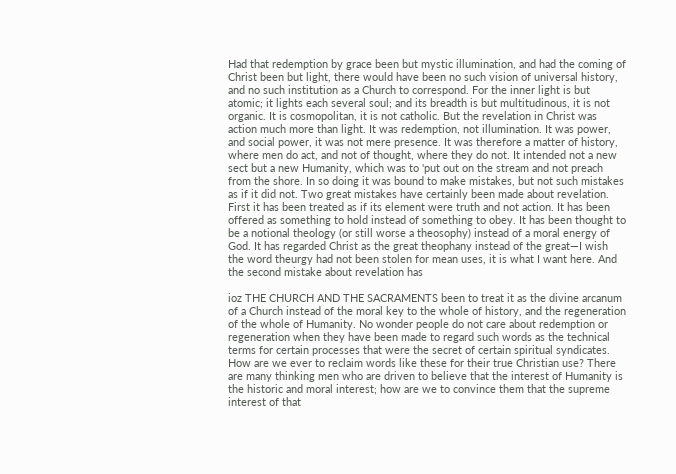Had that redemption by grace been but mystic illumination, and had the coming of Christ been but light, there would have been no such vision of universal history, and no such institution as a Church to correspond. For the inner light is but atomic; it lights each several soul; and its breadth is but multitudinous, it is not organic. It is cosmopolitan, it is not catholic. But the revelation in Christ was action much more than light. It was redemption, not illumination. It was power, and social power, it was not mere presence. It was therefore a matter of history, where men do act, and not of thought, where they do not. It intended not a new sect but a new Humanity, which was to 'put out on the stream and not preach from the shore. In so doing it was bound to make mistakes, but not such mistakes as if it did not. Two great mistakes have certainly been made about revelation. First it has been treated as if its element were truth and not action. It has been offered as something to hold instead of something to obey. It has been thought to be a notional theology (or still worse a theosophy) instead of a moral energy of God. It has regarded Christ as the great theophany instead of the great—I wish the word theurgy had not been stolen for mean uses, it is what I want here. And the second mistake about revelation has

ioz THE CHURCH AND THE SACRAMENTS been to treat it as the divine arcanum of a Church instead of the moral key to the whole of history, and the regeneration of the whole of Humanity. No wonder people do not care about redemption or regeneration when they have been made to regard such words as the technical terms for certain processes that were the secret of certain spiritual syndicates. How are we ever to reclaim words like these for their true Christian use? There are many thinking men who are driven to believe that the interest of Humanity is the historic and moral interest; how are we to convince them that the supreme interest of that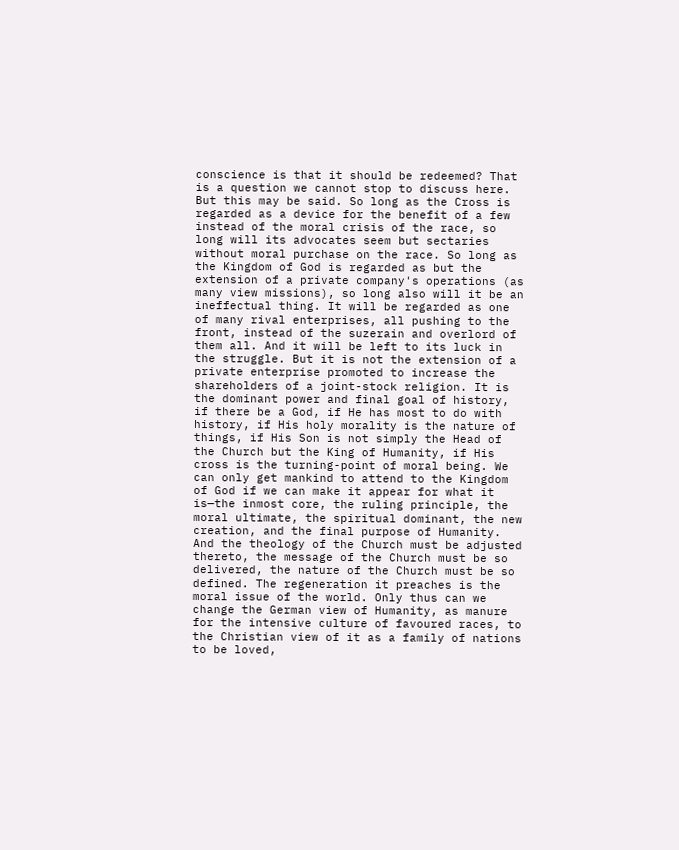conscience is that it should be redeemed? That is a question we cannot stop to discuss here. But this may be said. So long as the Cross is regarded as a device for the benefit of a few instead of the moral crisis of the race, so long will its advocates seem but sectaries without moral purchase on the race. So long as the Kingdom of God is regarded as but the extension of a private company's operations (as many view missions), so long also will it be an ineffectual thing. It will be regarded as one of many rival enterprises, all pushing to the front, instead of the suzerain and overlord of them all. And it will be left to its luck in the struggle. But it is not the extension of a private enterprise promoted to increase the shareholders of a joint-stock religion. It is the dominant power and final goal of history, if there be a God, if He has most to do with history, if His holy morality is the nature of things, if His Son is not simply the Head of the Church but the King of Humanity, if His cross is the turning-point of moral being. We can only get mankind to attend to the Kingdom of God if we can make it appear for what it is—the inmost core, the ruling principle, the moral ultimate, the spiritual dominant, the new creation, and the final purpose of Humanity. And the theology of the Church must be adjusted thereto, the message of the Church must be so delivered, the nature of the Church must be so defined. The regeneration it preaches is the moral issue of the world. Only thus can we change the German view of Humanity, as manure for the intensive culture of favoured races, to the Christian view of it as a family of nations to be loved,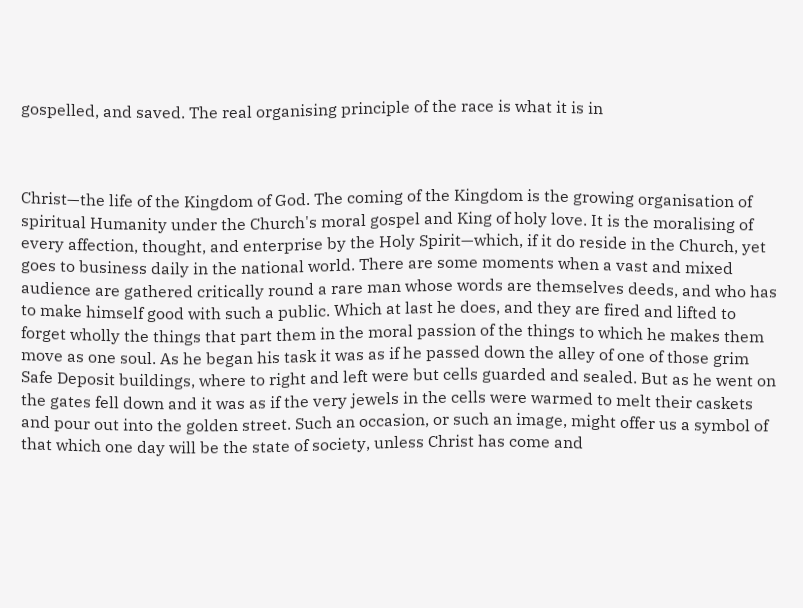gospelled, and saved. The real organising principle of the race is what it is in



Christ—the life of the Kingdom of God. The coming of the Kingdom is the growing organisation of spiritual Humanity under the Church's moral gospel and King of holy love. It is the moralising of every affection, thought, and enterprise by the Holy Spirit—which, if it do reside in the Church, yet goes to business daily in the national world. There are some moments when a vast and mixed audience are gathered critically round a rare man whose words are themselves deeds, and who has to make himself good with such a public. Which at last he does, and they are fired and lifted to forget wholly the things that part them in the moral passion of the things to which he makes them move as one soul. As he began his task it was as if he passed down the alley of one of those grim Safe Deposit buildings, where to right and left were but cells guarded and sealed. But as he went on the gates fell down and it was as if the very jewels in the cells were warmed to melt their caskets and pour out into the golden street. Such an occasion, or such an image, might offer us a symbol of that which one day will be the state of society, unless Christ has come and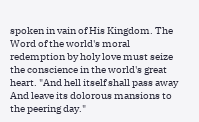spoken in vain of His Kingdom. The Word of the world's moral redemption by holy love must seize the conscience in the world's great heart. "And hell itself shall pass away And leave its dolorous mansions to the peering day."